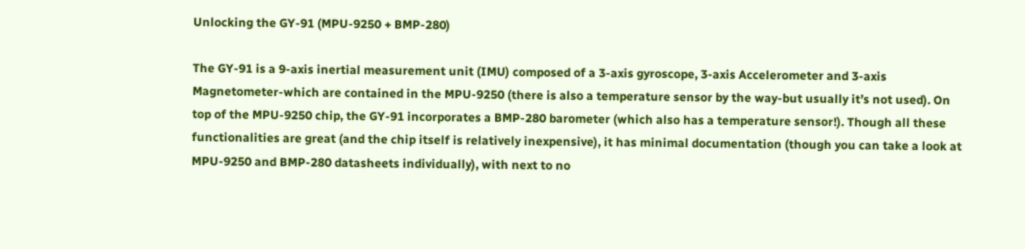Unlocking the GY-91 (MPU-9250 + BMP-280)

The GY-91 is a 9-axis inertial measurement unit (IMU) composed of a 3-axis gyroscope, 3-axis Accelerometer and 3-axis Magnetometer-which are contained in the MPU-9250 (there is also a temperature sensor by the way-but usually it’s not used). On top of the MPU-9250 chip, the GY-91 incorporates a BMP-280 barometer (which also has a temperature sensor!). Though all these functionalities are great (and the chip itself is relatively inexpensive), it has minimal documentation (though you can take a look at MPU-9250 and BMP-280 datasheets individually), with next to no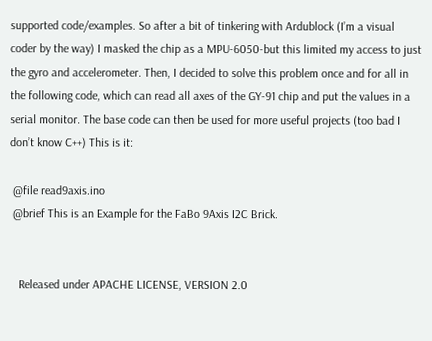supported code/examples. So after a bit of tinkering with Ardublock (I’m a visual coder by the way) I masked the chip as a MPU-6050-but this limited my access to just the gyro and accelerometer. Then, I decided to solve this problem once and for all in the following code, which can read all axes of the GY-91 chip and put the values in a serial monitor. The base code can then be used for more useful projects (too bad I don’t know C++) This is it:

 @file read9axis.ino
 @brief This is an Example for the FaBo 9Axis I2C Brick.


   Released under APACHE LICENSE, VERSION 2.0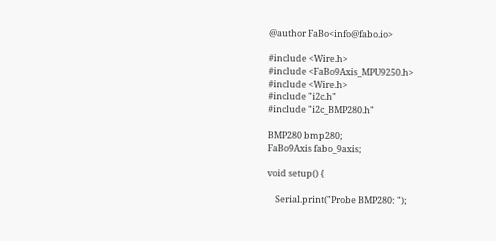@author FaBo<info@fabo.io>

#include <Wire.h>
#include <FaBo9Axis_MPU9250.h>
#include <Wire.h>
#include "i2c.h"
#include "i2c_BMP280.h"

BMP280 bmp280;
FaBo9Axis fabo_9axis;

void setup() {

    Serial.print("Probe BMP280: ");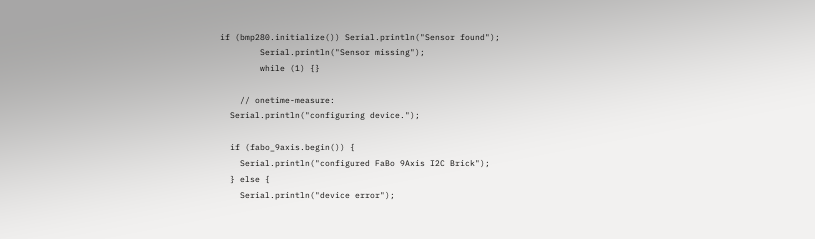if (bmp280.initialize()) Serial.println("Sensor found");
        Serial.println("Sensor missing");
        while (1) {}

    // onetime-measure:
  Serial.println("configuring device.");

  if (fabo_9axis.begin()) {
    Serial.println("configured FaBo 9Axis I2C Brick");
  } else {
    Serial.println("device error");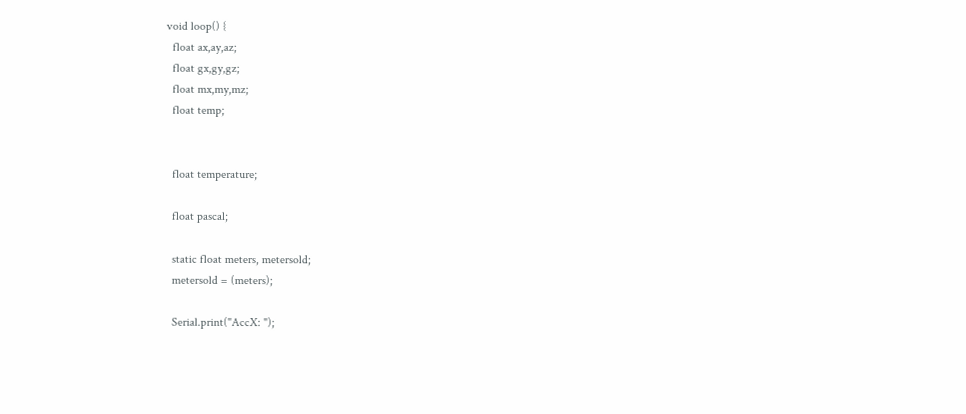void loop() {
  float ax,ay,az;
  float gx,gy,gz;
  float mx,my,mz;
  float temp;


  float temperature;

  float pascal;

  static float meters, metersold;
  metersold = (meters);

  Serial.print("AccX: ");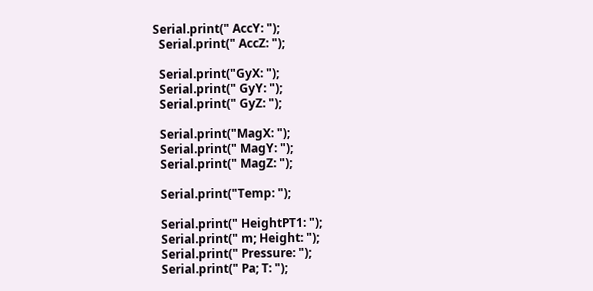Serial.print(" AccY: ");
  Serial.print(" AccZ: ");

  Serial.print("GyX: ");
  Serial.print(" GyY: ");
  Serial.print(" GyZ: ");

  Serial.print("MagX: ");
  Serial.print(" MagY: ");
  Serial.print(" MagZ: ");

  Serial.print("Temp: ");

  Serial.print(" HeightPT1: ");
  Serial.print(" m; Height: ");
  Serial.print(" Pressure: ");
  Serial.print(" Pa; T: ");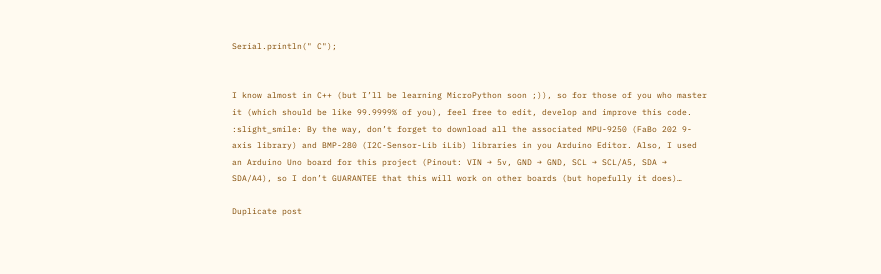Serial.println(" C");


I know almost in C++ (but I’ll be learning MicroPython soon ;)), so for those of you who master it (which should be like 99.9999% of you), feel free to edit, develop and improve this code. :slight_smile: By the way, don’t forget to download all the associated MPU-9250 (FaBo 202 9-axis library) and BMP-280 (I2C-Sensor-Lib iLib) libraries in you Arduino Editor. Also, I used an Arduino Uno board for this project (Pinout: VIN → 5v, GND → GND, SCL → SCL/A5, SDA → SDA/A4), so I don’t GUARANTEE that this will work on other boards (but hopefully it does)…

Duplicate post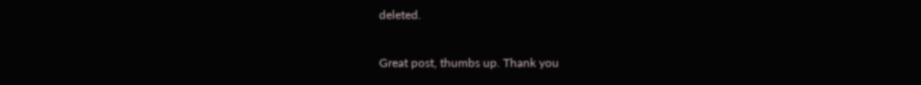deleted.

Great post, thumbs up. Thank you